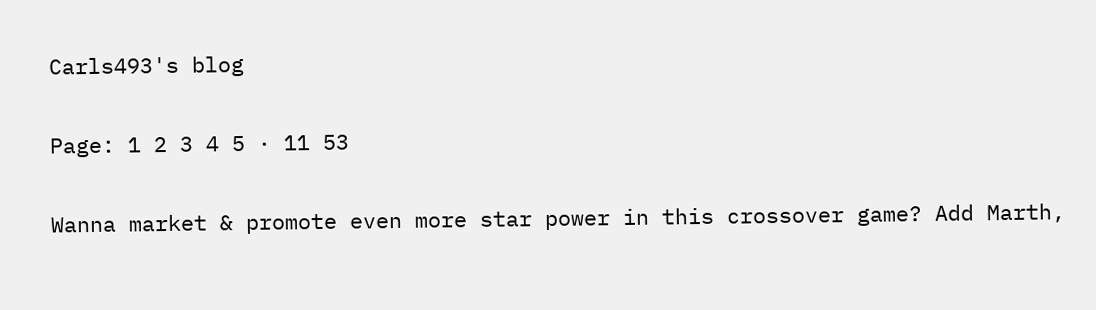Carls493's blog

Page: 1 2 3 4 5 · 11 53

Wanna market & promote even more star power in this crossover game? Add Marth,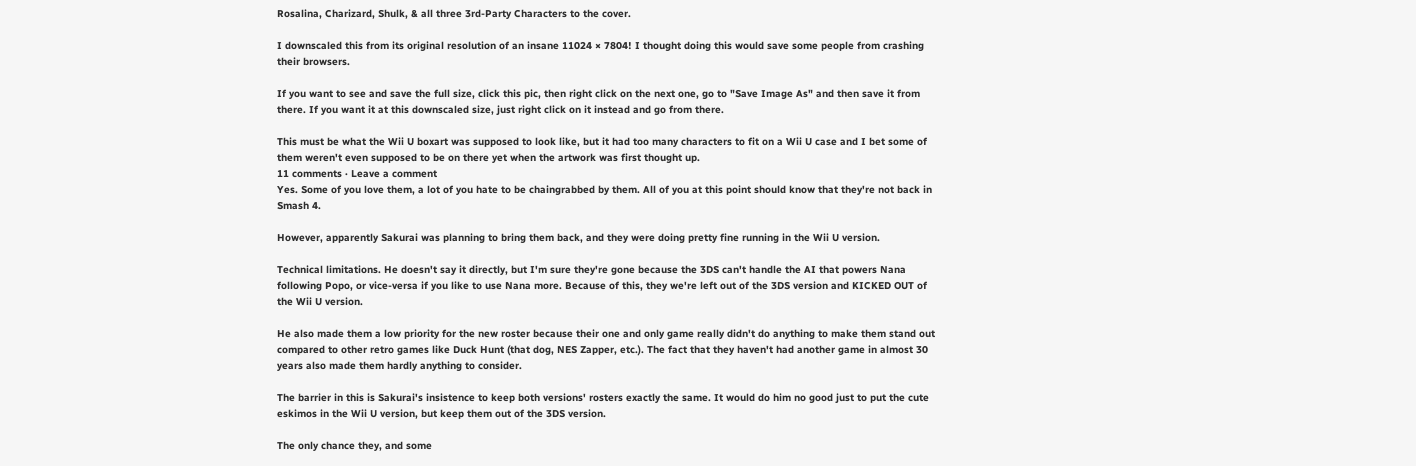Rosalina, Charizard, Shulk, & all three 3rd-Party Characters to the cover.

I downscaled this from its original resolution of an insane 11024 × 7804! I thought doing this would save some people from crashing their browsers.

If you want to see and save the full size, click this pic, then right click on the next one, go to "Save Image As" and then save it from there. If you want it at this downscaled size, just right click on it instead and go from there.

This must be what the Wii U boxart was supposed to look like, but it had too many characters to fit on a Wii U case and I bet some of them weren't even supposed to be on there yet when the artwork was first thought up.
11 comments · Leave a comment
Yes. Some of you love them, a lot of you hate to be chaingrabbed by them. All of you at this point should know that they're not back in Smash 4.

However, apparently Sakurai was planning to bring them back, and they were doing pretty fine running in the Wii U version.

Technical limitations. He doesn't say it directly, but I'm sure they're gone because the 3DS can't handle the AI that powers Nana following Popo, or vice-versa if you like to use Nana more. Because of this, they we're left out of the 3DS version and KICKED OUT of the Wii U version.

He also made them a low priority for the new roster because their one and only game really didn't do anything to make them stand out compared to other retro games like Duck Hunt (that dog, NES Zapper, etc.). The fact that they haven't had another game in almost 30 years also made them hardly anything to consider.

The barrier in this is Sakurai's insistence to keep both versions' rosters exactly the same. It would do him no good just to put the cute eskimos in the Wii U version, but keep them out of the 3DS version.

The only chance they, and some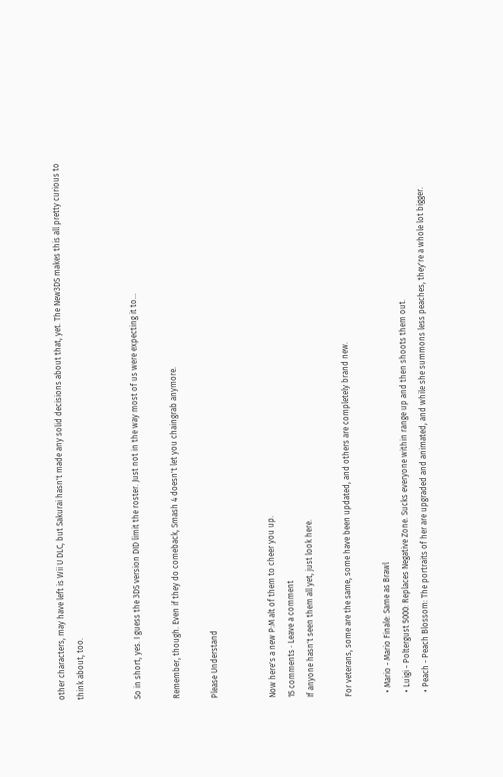other characters, may have left is Wii U DLC, but Sakurai hasn't made any solid decisions about that, yet. The New3DS makes this all pretty curious to think about, too.


So in short, yes. I guess the 3DS version DID limit the roster. Just not in the way most of us were expecting it to...

Remember, though. Even if they do comeback, Smash 4 doesn't let you chaingrab anymore.

Please Understand


Now here's a new P:M alt of them to cheer you up.
15 comments · Leave a comment
If anyone hasn't seen them all yet, just look here.

For veterans, some are the same, some have been updated, and others are completely brand new.

  • Mario - Mario Finale: Same as Brawl
  • Luigi - Poltergust 5000: Replaces Negative Zone. Sucks everyone within range up and then shoots them out.
  • Peach - Peach Blossom: The portraits of her are upgraded and animated, and while she summons less peaches, they're a whole lot bigger.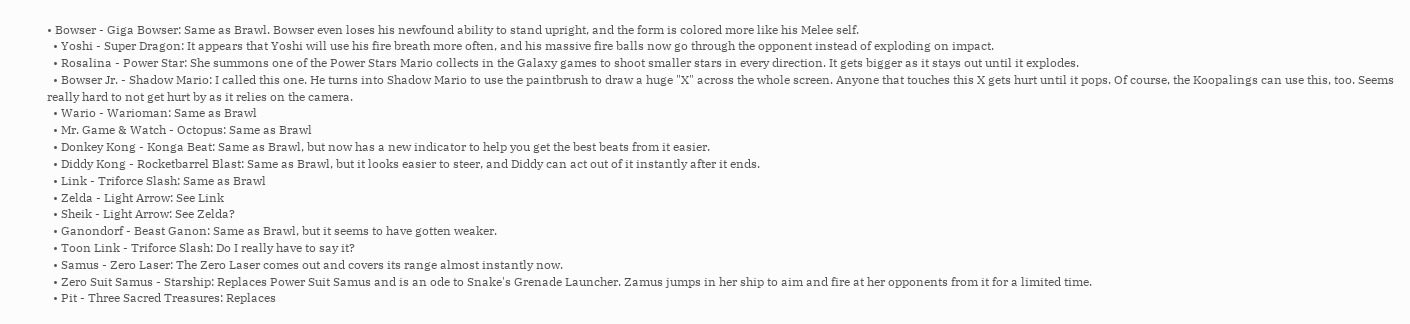• Bowser - Giga Bowser: Same as Brawl. Bowser even loses his newfound ability to stand upright, and the form is colored more like his Melee self.
  • Yoshi - Super Dragon: It appears that Yoshi will use his fire breath more often, and his massive fire balls now go through the opponent instead of exploding on impact.
  • Rosalina - Power Star: She summons one of the Power Stars Mario collects in the Galaxy games to shoot smaller stars in every direction. It gets bigger as it stays out until it explodes.
  • Bowser Jr. - Shadow Mario: I called this one. He turns into Shadow Mario to use the paintbrush to draw a huge "X" across the whole screen. Anyone that touches this X gets hurt until it pops. Of course, the Koopalings can use this, too. Seems really hard to not get hurt by as it relies on the camera.
  • Wario - Warioman: Same as Brawl
  • Mr. Game & Watch - Octopus: Same as Brawl
  • Donkey Kong - Konga Beat: Same as Brawl, but now has a new indicator to help you get the best beats from it easier.
  • Diddy Kong - Rocketbarrel Blast: Same as Brawl, but it looks easier to steer, and Diddy can act out of it instantly after it ends.
  • Link - Triforce Slash: Same as Brawl
  • Zelda - Light Arrow: See Link
  • Sheik - Light Arrow: See Zelda?
  • Ganondorf - Beast Ganon: Same as Brawl, but it seems to have gotten weaker.
  • Toon Link - Triforce Slash: Do I really have to say it?
  • Samus - Zero Laser: The Zero Laser comes out and covers its range almost instantly now.
  • Zero Suit Samus - Starship: Replaces Power Suit Samus and is an ode to Snake's Grenade Launcher. Zamus jumps in her ship to aim and fire at her opponents from it for a limited time.
  • Pit - Three Sacred Treasures: Replaces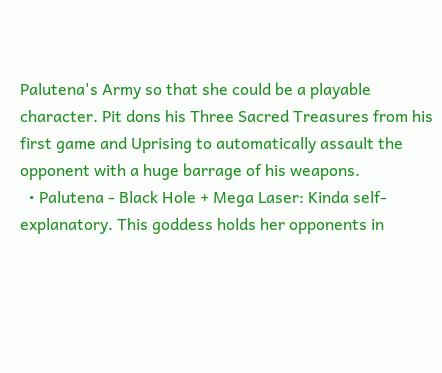Palutena's Army so that she could be a playable character. Pit dons his Three Sacred Treasures from his first game and Uprising to automatically assault the opponent with a huge barrage of his weapons.
  • Palutena - Black Hole + Mega Laser: Kinda self-explanatory. This goddess holds her opponents in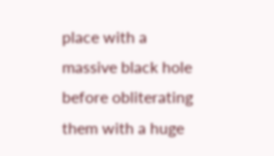place with a massive black hole before obliterating them with a huge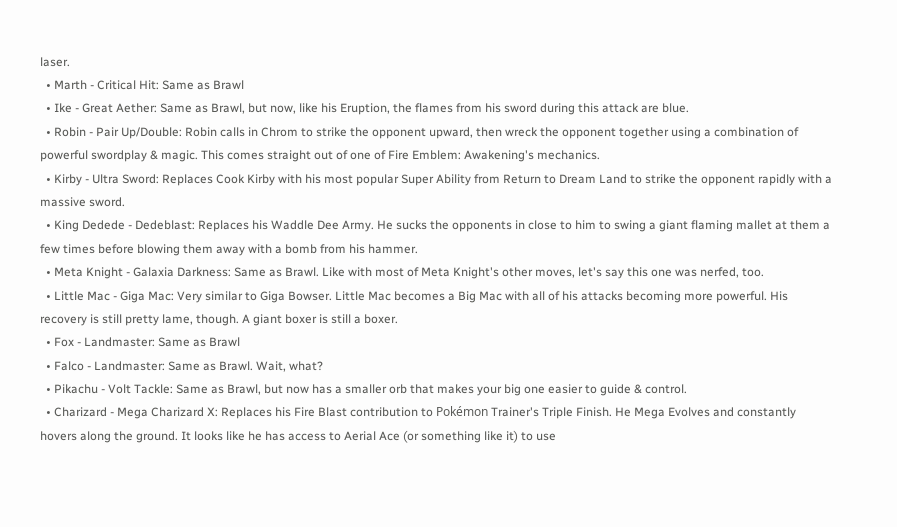laser.
  • Marth - Critical Hit: Same as Brawl
  • Ike - Great Aether: Same as Brawl, but now, like his Eruption, the flames from his sword during this attack are blue.
  • Robin - Pair Up/Double: Robin calls in Chrom to strike the opponent upward, then wreck the opponent together using a combination of powerful swordplay & magic. This comes straight out of one of Fire Emblem: Awakening's mechanics.
  • Kirby - Ultra Sword: Replaces Cook Kirby with his most popular Super Ability from Return to Dream Land to strike the opponent rapidly with a massive sword.
  • King Dedede - Dedeblast: Replaces his Waddle Dee Army. He sucks the opponents in close to him to swing a giant flaming mallet at them a few times before blowing them away with a bomb from his hammer.
  • Meta Knight - Galaxia Darkness: Same as Brawl. Like with most of Meta Knight's other moves, let's say this one was nerfed, too.
  • Little Mac - Giga Mac: Very similar to Giga Bowser. Little Mac becomes a Big Mac with all of his attacks becoming more powerful. His recovery is still pretty lame, though. A giant boxer is still a boxer.
  • Fox - Landmaster: Same as Brawl
  • Falco - Landmaster: Same as Brawl. Wait, what?
  • Pikachu - Volt Tackle: Same as Brawl, but now has a smaller orb that makes your big one easier to guide & control.
  • Charizard - Mega Charizard X: Replaces his Fire Blast contribution to Pokémon Trainer's Triple Finish. He Mega Evolves and constantly hovers along the ground. It looks like he has access to Aerial Ace (or something like it) to use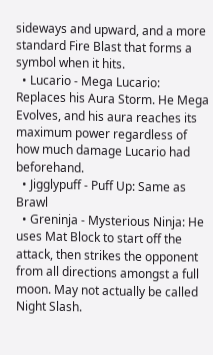sideways and upward, and a more standard Fire Blast that forms a symbol when it hits.
  • Lucario - Mega Lucario: Replaces his Aura Storm. He Mega Evolves, and his aura reaches its maximum power regardless of how much damage Lucario had beforehand.
  • Jigglypuff - Puff Up: Same as Brawl
  • Greninja - Mysterious Ninja: He uses Mat Block to start off the attack, then strikes the opponent from all directions amongst a full moon. May not actually be called Night Slash.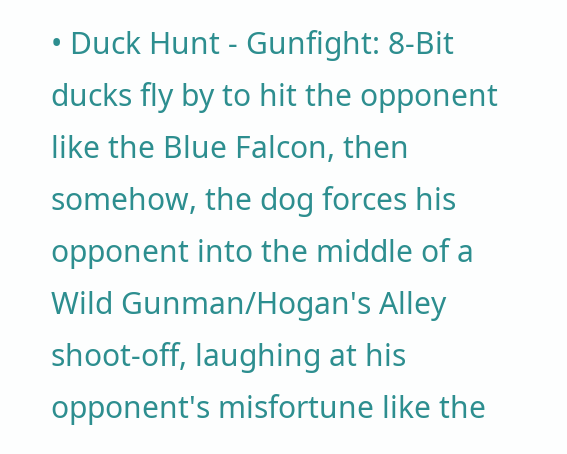• Duck Hunt - Gunfight: 8-Bit ducks fly by to hit the opponent like the Blue Falcon, then somehow, the dog forces his opponent into the middle of a Wild Gunman/Hogan's Alley shoot-off, laughing at his opponent's misfortune like the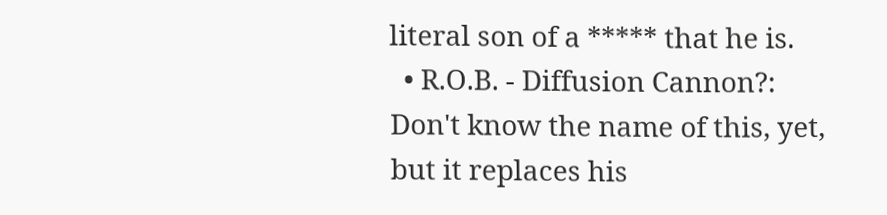literal son of a ***** that he is.
  • R.O.B. - Diffusion Cannon?: Don't know the name of this, yet, but it replaces his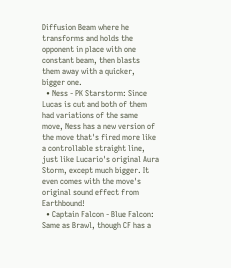Diffusion Beam where he transforms and holds the opponent in place with one constant beam, then blasts them away with a quicker, bigger one.
  • Ness - PK Starstorm: Since Lucas is cut and both of them had variations of the same move, Ness has a new version of the move that's fired more like a controllable straight line, just like Lucario's original Aura Storm, except much bigger. It even comes with the move's original sound effect from Earthbound!
  • Captain Falcon - Blue Falcon: Same as Brawl, though CF has a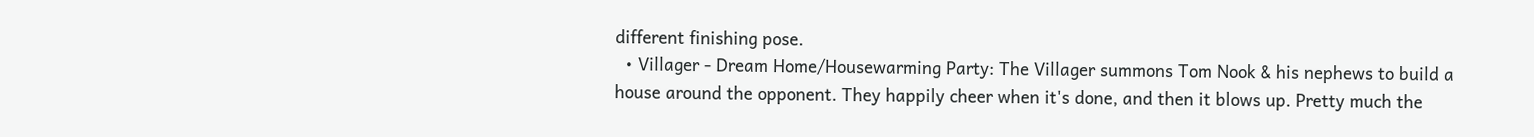different finishing pose.
  • Villager - Dream Home/Housewarming Party: The Villager summons Tom Nook & his nephews to build a house around the opponent. They happily cheer when it's done, and then it blows up. Pretty much the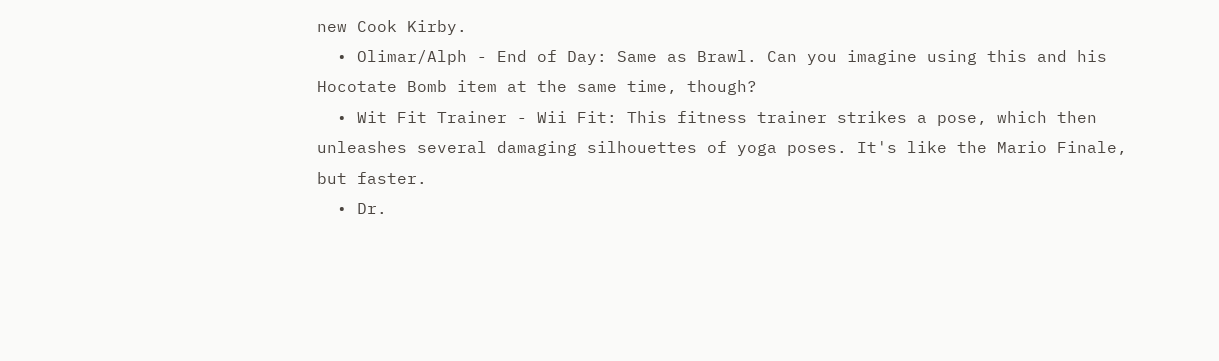new Cook Kirby.
  • Olimar/Alph - End of Day: Same as Brawl. Can you imagine using this and his Hocotate Bomb item at the same time, though?
  • Wit Fit Trainer - Wii Fit: This fitness trainer strikes a pose, which then unleashes several damaging silhouettes of yoga poses. It's like the Mario Finale, but faster.
  • Dr.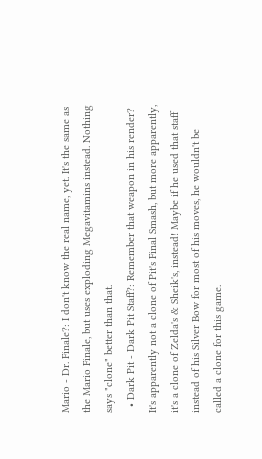Mario - Dr. Finale?: I don't know the real name, yet. It's the same as the Mario Finale, but uses exploding Megavitamins instead. Nothing says "clone" better than that.
  • Dark Pit - Dark Pit Staff?: Remember that weapon in his render? It's apparently not a clone of Pit's Final Smash, but more apparently, it's a clone of Zelda's & Sheik's, instead! Maybe if he used that staff instead of his Silver Bow for most of his moves, he wouldn't be called a clone for this game.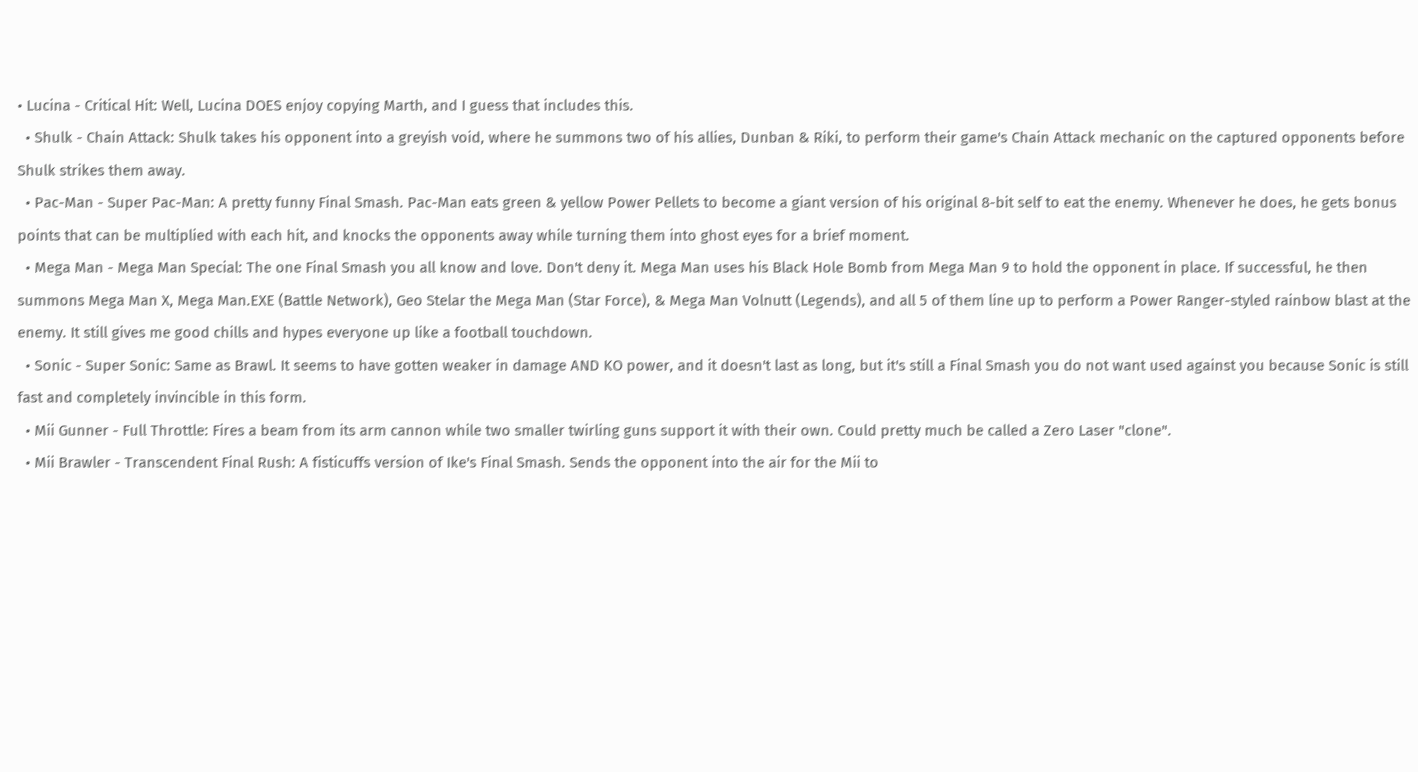• Lucina - Critical Hit: Well, Lucina DOES enjoy copying Marth, and I guess that includes this.
  • Shulk - Chain Attack: Shulk takes his opponent into a greyish void, where he summons two of his allies, Dunban & Riki, to perform their game's Chain Attack mechanic on the captured opponents before Shulk strikes them away.
  • Pac-Man - Super Pac-Man: A pretty funny Final Smash. Pac-Man eats green & yellow Power Pellets to become a giant version of his original 8-bit self to eat the enemy. Whenever he does, he gets bonus points that can be multiplied with each hit, and knocks the opponents away while turning them into ghost eyes for a brief moment.
  • Mega Man - Mega Man Special: The one Final Smash you all know and love. Don't deny it. Mega Man uses his Black Hole Bomb from Mega Man 9 to hold the opponent in place. If successful, he then summons Mega Man X, Mega Man.EXE (Battle Network), Geo Stelar the Mega Man (Star Force), & Mega Man Volnutt (Legends), and all 5 of them line up to perform a Power Ranger-styled rainbow blast at the enemy. It still gives me good chills and hypes everyone up like a football touchdown.
  • Sonic - Super Sonic: Same as Brawl. It seems to have gotten weaker in damage AND KO power, and it doesn't last as long, but it's still a Final Smash you do not want used against you because Sonic is still fast and completely invincible in this form.
  • Mii Gunner - Full Throttle: Fires a beam from its arm cannon while two smaller twirling guns support it with their own. Could pretty much be called a Zero Laser "clone".
  • Mii Brawler - Transcendent Final Rush: A fisticuffs version of Ike's Final Smash. Sends the opponent into the air for the Mii to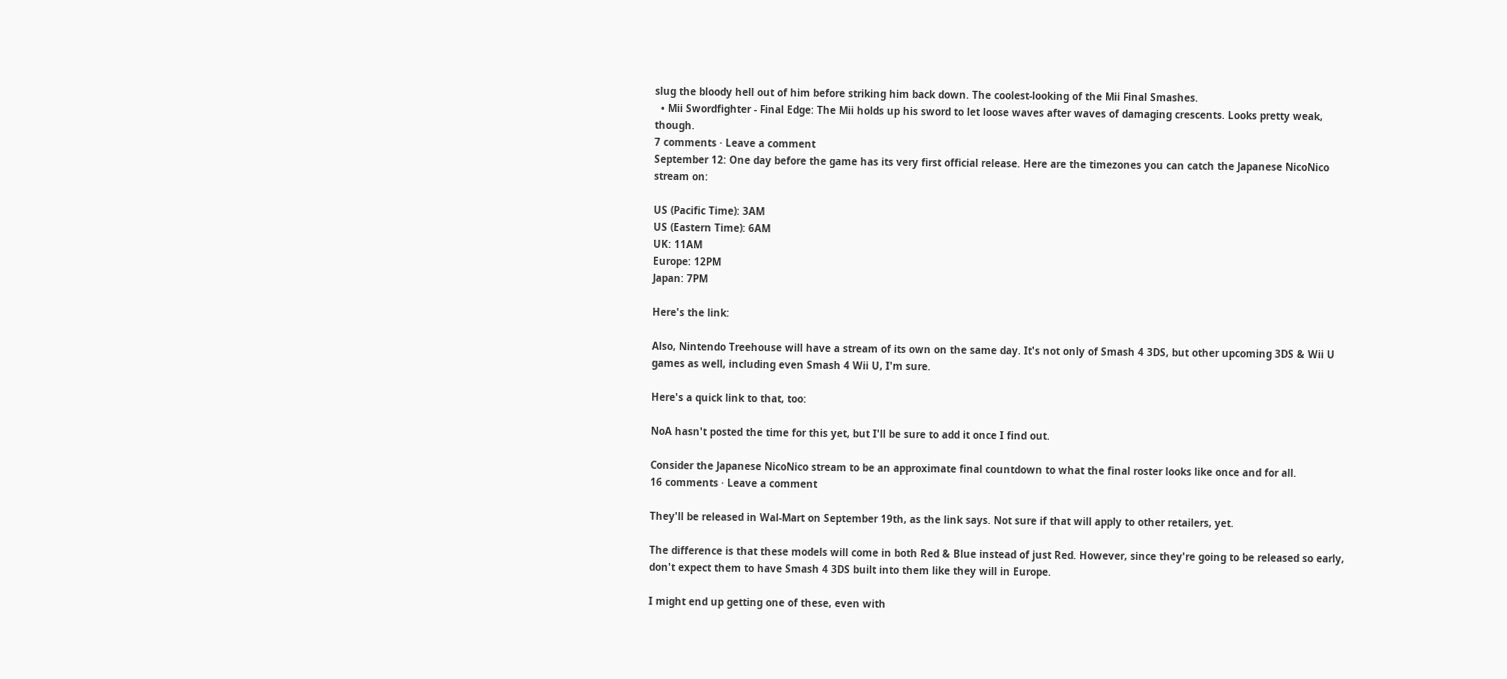slug the bloody hell out of him before striking him back down. The coolest-looking of the Mii Final Smashes.
  • Mii Swordfighter - Final Edge: The Mii holds up his sword to let loose waves after waves of damaging crescents. Looks pretty weak, though.
7 comments · Leave a comment
September 12: One day before the game has its very first official release. Here are the timezones you can catch the Japanese NicoNico stream on:

US (Pacific Time): 3AM
US (Eastern Time): 6AM
UK: 11AM
Europe: 12PM
Japan: 7PM

Here's the link:

Also, Nintendo Treehouse will have a stream of its own on the same day. It's not only of Smash 4 3DS, but other upcoming 3DS & Wii U games as well, including even Smash 4 Wii U, I'm sure.

Here's a quick link to that, too:

NoA hasn't posted the time for this yet, but I'll be sure to add it once I find out.

Consider the Japanese NicoNico stream to be an approximate final countdown to what the final roster looks like once and for all.
16 comments · Leave a comment

They'll be released in Wal-Mart on September 19th, as the link says. Not sure if that will apply to other retailers, yet.

The difference is that these models will come in both Red & Blue instead of just Red. However, since they're going to be released so early, don't expect them to have Smash 4 3DS built into them like they will in Europe.

I might end up getting one of these, even with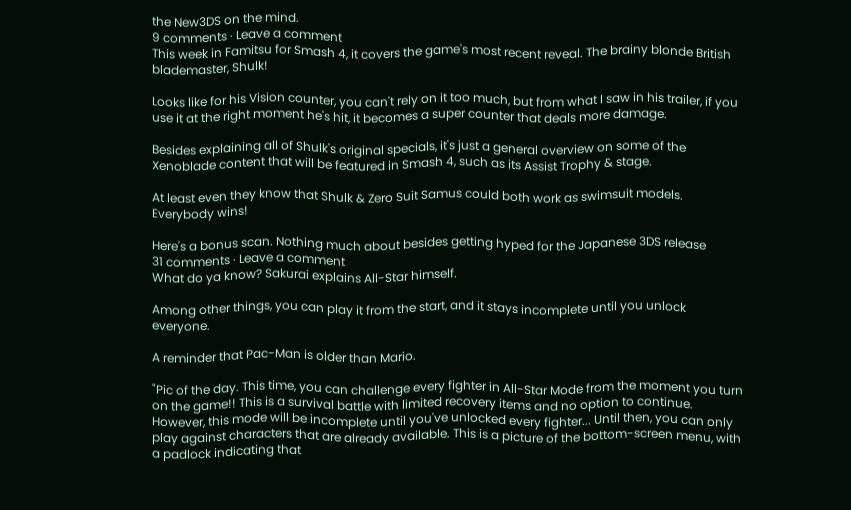the New3DS on the mind.
9 comments · Leave a comment
This week in Famitsu for Smash 4, it covers the game's most recent reveal. The brainy blonde British blademaster, Shulk!

Looks like for his Vision counter, you can't rely on it too much, but from what I saw in his trailer, if you use it at the right moment he's hit, it becomes a super counter that deals more damage.

Besides explaining all of Shulk's original specials, it's just a general overview on some of the Xenoblade content that will be featured in Smash 4, such as its Assist Trophy & stage.

At least even they know that Shulk & Zero Suit Samus could both work as swimsuit models. Everybody wins!

Here's a bonus scan. Nothing much about besides getting hyped for the Japanese 3DS release
31 comments · Leave a comment
What do ya know? Sakurai explains All-Star himself.

Among other things, you can play it from the start, and it stays incomplete until you unlock everyone.

A reminder that Pac-Man is older than Mario.

"Pic of the day. This time, you can challenge every fighter in All-Star Mode from the moment you turn on the game!! This is a survival battle with limited recovery items and no option to continue. However, this mode will be incomplete until you've unlocked every fighter... Until then, you can only play against characters that are already available. This is a picture of the bottom-screen menu, with a padlock indicating that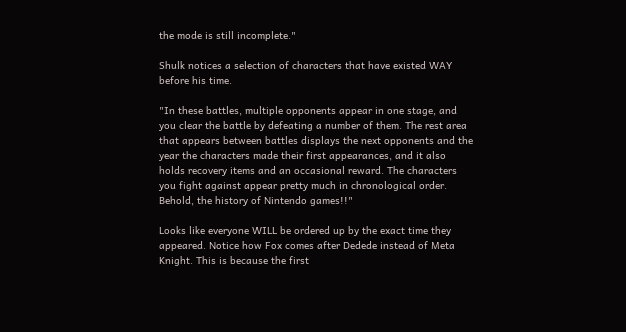the mode is still incomplete."

Shulk notices a selection of characters that have existed WAY before his time.

"In these battles, multiple opponents appear in one stage, and you clear the battle by defeating a number of them. The rest area that appears between battles displays the next opponents and the year the characters made their first appearances, and it also holds recovery items and an occasional reward. The characters you fight against appear pretty much in chronological order. Behold, the history of Nintendo games!!"

Looks like everyone WILL be ordered up by the exact time they appeared. Notice how Fox comes after Dedede instead of Meta Knight. This is because the first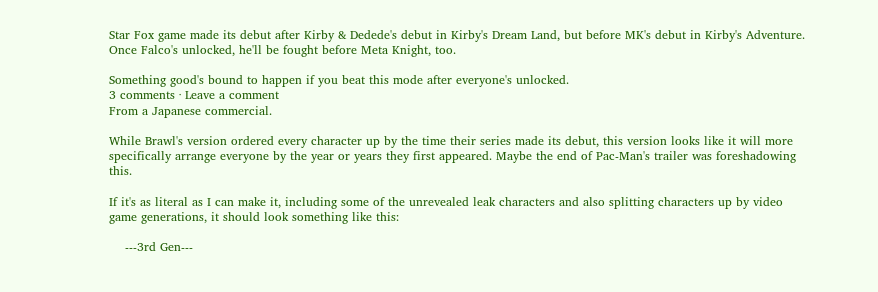Star Fox game made its debut after Kirby & Dedede's debut in Kirby's Dream Land, but before MK's debut in Kirby's Adventure. Once Falco's unlocked, he'll be fought before Meta Knight, too.

Something good's bound to happen if you beat this mode after everyone's unlocked.
3 comments · Leave a comment
From a Japanese commercial.

While Brawl's version ordered every character up by the time their series made its debut, this version looks like it will more specifically arrange everyone by the year or years they first appeared. Maybe the end of Pac-Man's trailer was foreshadowing this.

If it's as literal as I can make it, including some of the unrevealed leak characters and also splitting characters up by video game generations, it should look something like this:

    ---3rd Gen---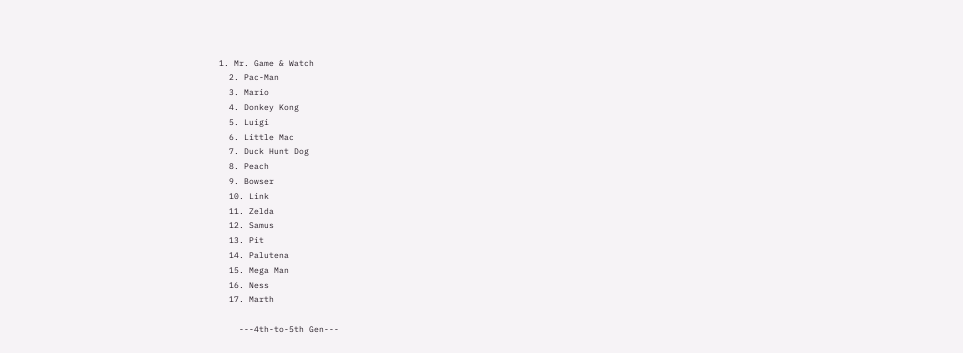1. Mr. Game & Watch
  2. Pac-Man
  3. Mario
  4. Donkey Kong
  5. Luigi
  6. Little Mac
  7. Duck Hunt Dog
  8. Peach
  9. Bowser
  10. Link
  11. Zelda
  12. Samus
  13. Pit
  14. Palutena
  15. Mega Man
  16. Ness
  17. Marth

    ---4th-to-5th Gen---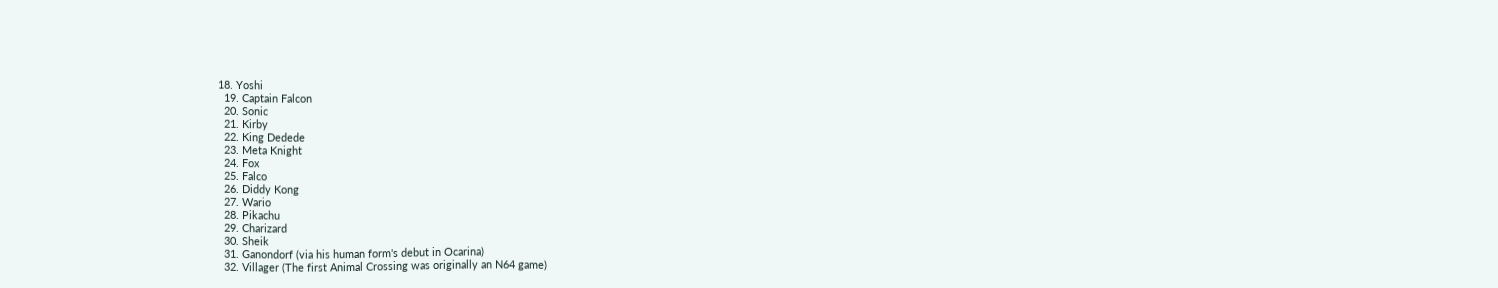18. Yoshi
  19. Captain Falcon
  20. Sonic
  21. Kirby
  22. King Dedede
  23. Meta Knight
  24. Fox
  25. Falco
  26. Diddy Kong
  27. Wario
  28. Pikachu
  29. Charizard
  30. Sheik
  31. Ganondorf (via his human form's debut in Ocarina)
  32. Villager (The first Animal Crossing was originally an N64 game)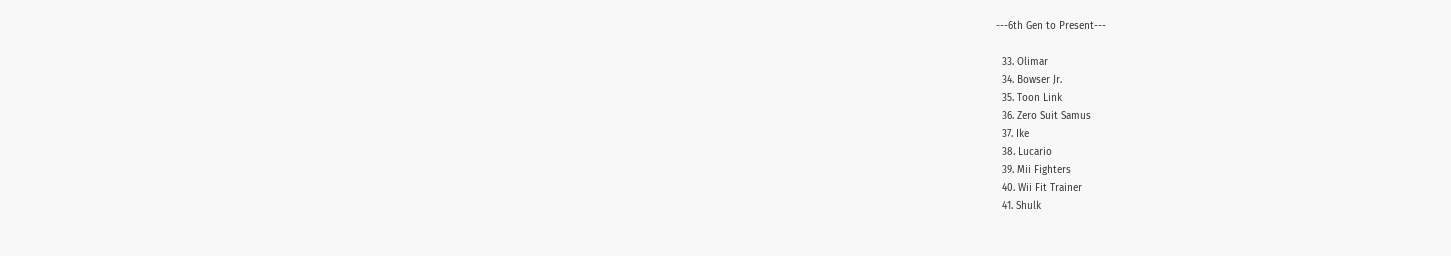---6th Gen to Present---

  33. Olimar
  34. Bowser Jr.
  35. Toon Link
  36. Zero Suit Samus
  37. Ike
  38. Lucario
  39. Mii Fighters
  40. Wii Fit Trainer
  41. Shulk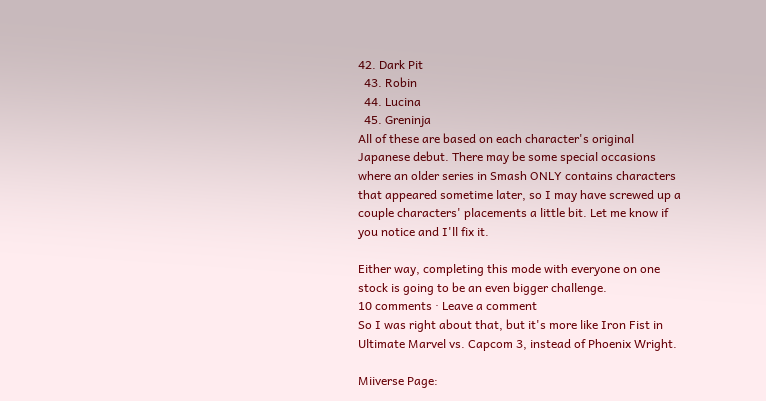42. Dark Pit
  43. Robin
  44. Lucina
  45. Greninja
All of these are based on each character's original Japanese debut. There may be some special occasions where an older series in Smash ONLY contains characters that appeared sometime later, so I may have screwed up a couple characters' placements a little bit. Let me know if you notice and I'll fix it.

Either way, completing this mode with everyone on one stock is going to be an even bigger challenge.
10 comments · Leave a comment
So I was right about that, but it's more like Iron Fist in Ultimate Marvel vs. Capcom 3, instead of Phoenix Wright.

Miiverse Page: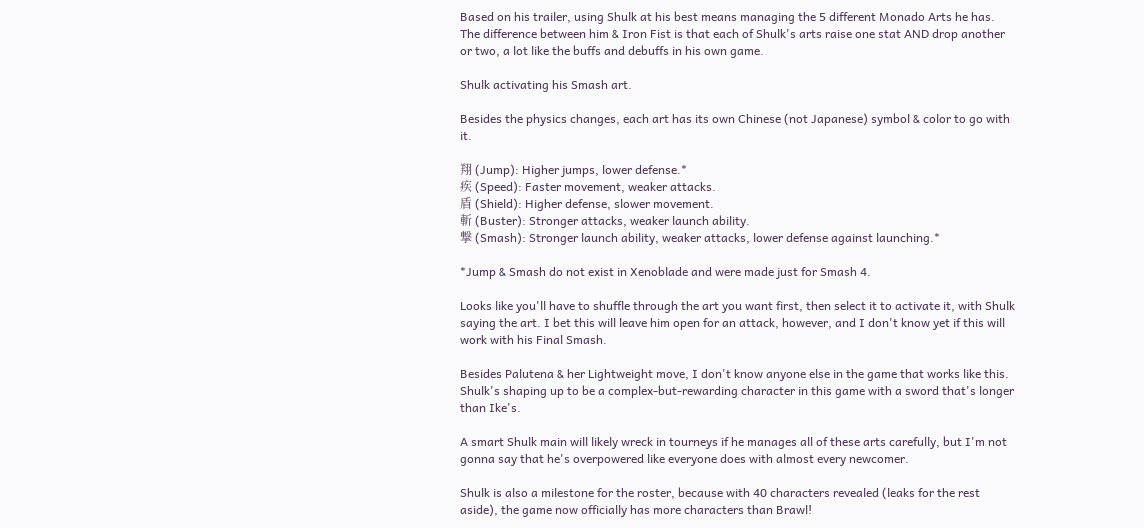Based on his trailer, using Shulk at his best means managing the 5 different Monado Arts he has. The difference between him & Iron Fist is that each of Shulk's arts raise one stat AND drop another or two, a lot like the buffs and debuffs in his own game.

Shulk activating his Smash art.

Besides the physics changes, each art has its own Chinese (not Japanese) symbol & color to go with it.

翔 (Jump): Higher jumps, lower defense.*
疾 (Speed): Faster movement, weaker attacks.
盾 (Shield): Higher defense, slower movement.
斬 (Buster): Stronger attacks, weaker launch ability.
撃 (Smash): Stronger launch ability, weaker attacks, lower defense against launching.*

*Jump & Smash do not exist in Xenoblade and were made just for Smash 4.

Looks like you'll have to shuffle through the art you want first, then select it to activate it, with Shulk saying the art. I bet this will leave him open for an attack, however, and I don't know yet if this will work with his Final Smash.

Besides Palutena & her Lightweight move, I don't know anyone else in the game that works like this. Shulk's shaping up to be a complex-but-rewarding character in this game with a sword that's longer than Ike's.

A smart Shulk main will likely wreck in tourneys if he manages all of these arts carefully, but I'm not gonna say that he's overpowered like everyone does with almost every newcomer.

Shulk is also a milestone for the roster, because with 40 characters revealed (leaks for the rest aside), the game now officially has more characters than Brawl!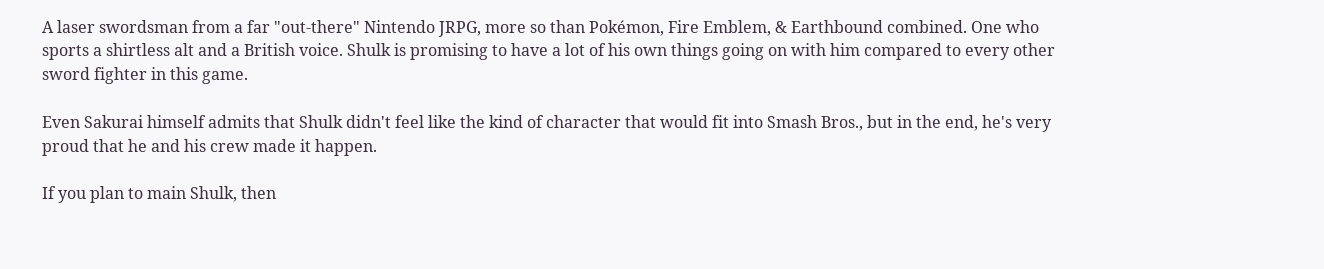A laser swordsman from a far "out-there" Nintendo JRPG, more so than Pokémon, Fire Emblem, & Earthbound combined. One who sports a shirtless alt and a British voice. Shulk is promising to have a lot of his own things going on with him compared to every other sword fighter in this game.

Even Sakurai himself admits that Shulk didn't feel like the kind of character that would fit into Smash Bros., but in the end, he's very proud that he and his crew made it happen.

If you plan to main Shulk, then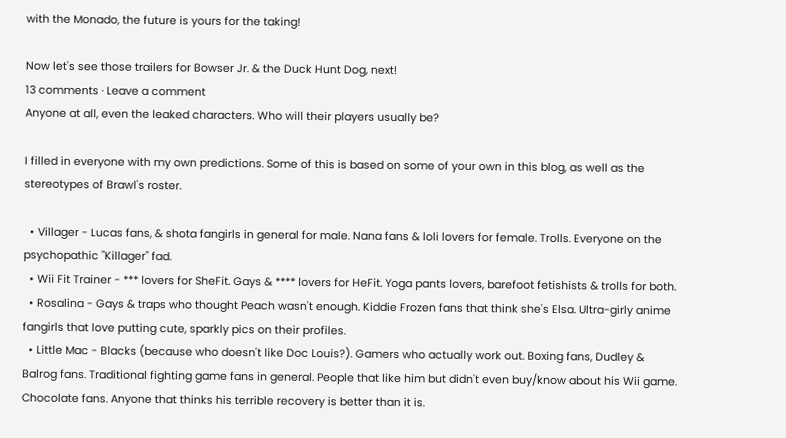with the Monado, the future is yours for the taking!

Now let's see those trailers for Bowser Jr. & the Duck Hunt Dog, next!
13 comments · Leave a comment
Anyone at all, even the leaked characters. Who will their players usually be?

I filled in everyone with my own predictions. Some of this is based on some of your own in this blog, as well as the stereotypes of Brawl's roster.

  • Villager - Lucas fans, & shota fangirls in general for male. Nana fans & loli lovers for female. Trolls. Everyone on the psychopathic "Killager" fad.
  • Wii Fit Trainer - *** lovers for SheFit. Gays & **** lovers for HeFit. Yoga pants lovers, barefoot fetishists & trolls for both.
  • Rosalina - Gays & traps who thought Peach wasn't enough. Kiddie Frozen fans that think she's Elsa. Ultra-girly anime fangirls that love putting cute, sparkly pics on their profiles.
  • Little Mac - Blacks (because who doesn't like Doc Louis?). Gamers who actually work out. Boxing fans, Dudley & Balrog fans. Traditional fighting game fans in general. People that like him but didn't even buy/know about his Wii game. Chocolate fans. Anyone that thinks his terrible recovery is better than it is.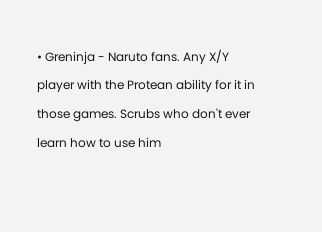• Greninja - Naruto fans. Any X/Y player with the Protean ability for it in those games. Scrubs who don't ever learn how to use him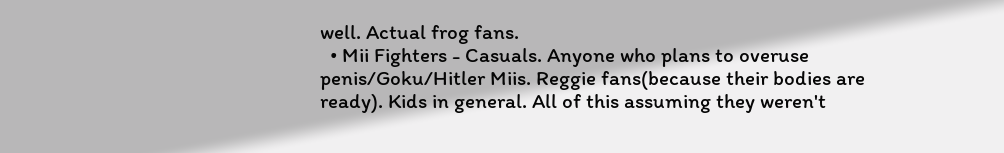well. Actual frog fans.
  • Mii Fighters - Casuals. Anyone who plans to overuse penis/Goku/Hitler Miis. Reggie fans(because their bodies are ready). Kids in general. All of this assuming they weren't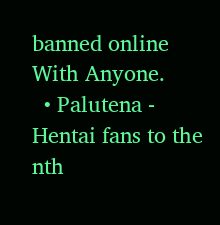banned online With Anyone.
  • Palutena - Hentai fans to the nth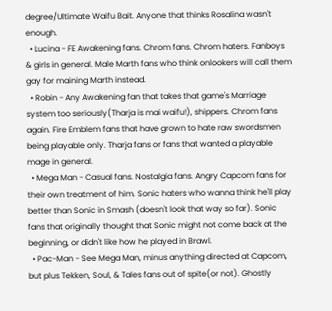degree/Ultimate Waifu Bait. Anyone that thinks Rosalina wasn't enough.
  • Lucina - FE Awakening fans. Chrom fans. Chrom haters. Fanboys & girls in general. Male Marth fans who think onlookers will call them gay for maining Marth instead.
  • Robin - Any Awakening fan that takes that game's Marriage system too seriously(Tharja is mai waifu!), shippers. Chrom fans again. Fire Emblem fans that have grown to hate raw swordsmen being playable only. Tharja fans or fans that wanted a playable mage in general.
  • Mega Man - Casual fans. Nostalgia fans. Angry Capcom fans for their own treatment of him. Sonic haters who wanna think he'll play better than Sonic in Smash (doesn't look that way so far). Sonic fans that originally thought that Sonic might not come back at the beginning, or didn't like how he played in Brawl.
  • Pac-Man - See Mega Man, minus anything directed at Capcom, but plus Tekken, Soul, & Tales fans out of spite(or not). Ghostly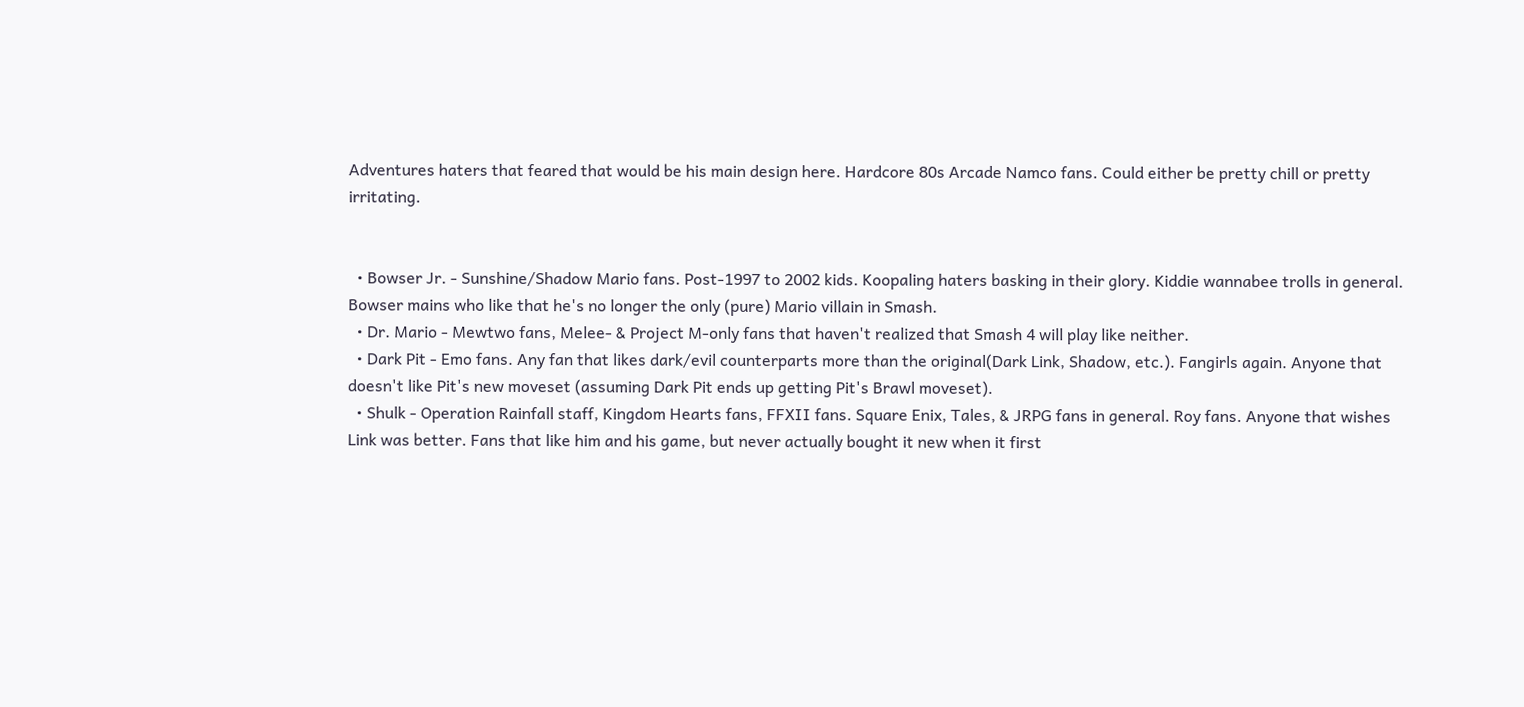Adventures haters that feared that would be his main design here. Hardcore 80s Arcade Namco fans. Could either be pretty chill or pretty irritating.


  • Bowser Jr. - Sunshine/Shadow Mario fans. Post-1997 to 2002 kids. Koopaling haters basking in their glory. Kiddie wannabee trolls in general. Bowser mains who like that he's no longer the only (pure) Mario villain in Smash.
  • Dr. Mario - Mewtwo fans, Melee- & Project M-only fans that haven't realized that Smash 4 will play like neither.
  • Dark Pit - Emo fans. Any fan that likes dark/evil counterparts more than the original(Dark Link, Shadow, etc.). Fangirls again. Anyone that doesn't like Pit's new moveset (assuming Dark Pit ends up getting Pit's Brawl moveset).
  • Shulk - Operation Rainfall staff, Kingdom Hearts fans, FFXII fans. Square Enix, Tales, & JRPG fans in general. Roy fans. Anyone that wishes Link was better. Fans that like him and his game, but never actually bought it new when it first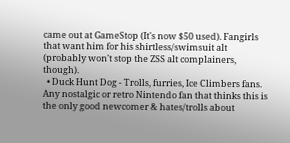came out at GameStop (It's now $50 used). Fangirls that want him for his shirtless/swimsuit alt (probably won't stop the ZSS alt complainers, though).
  • Duck Hunt Dog - Trolls, furries, Ice Climbers fans. Any nostalgic or retro Nintendo fan that thinks this is the only good newcomer & hates/trolls about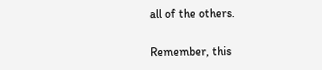all of the others.

Remember, this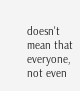doesn't mean that everyone, not even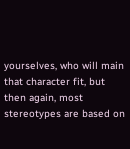yourselves, who will main that character fit, but then again, most stereotypes are based on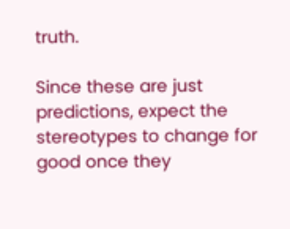truth.

Since these are just predictions, expect the stereotypes to change for good once they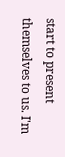start to present themselves to us. I'm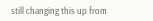still changing this up from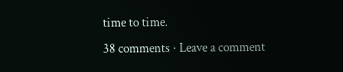time to time.
38 comments · Leave a comment